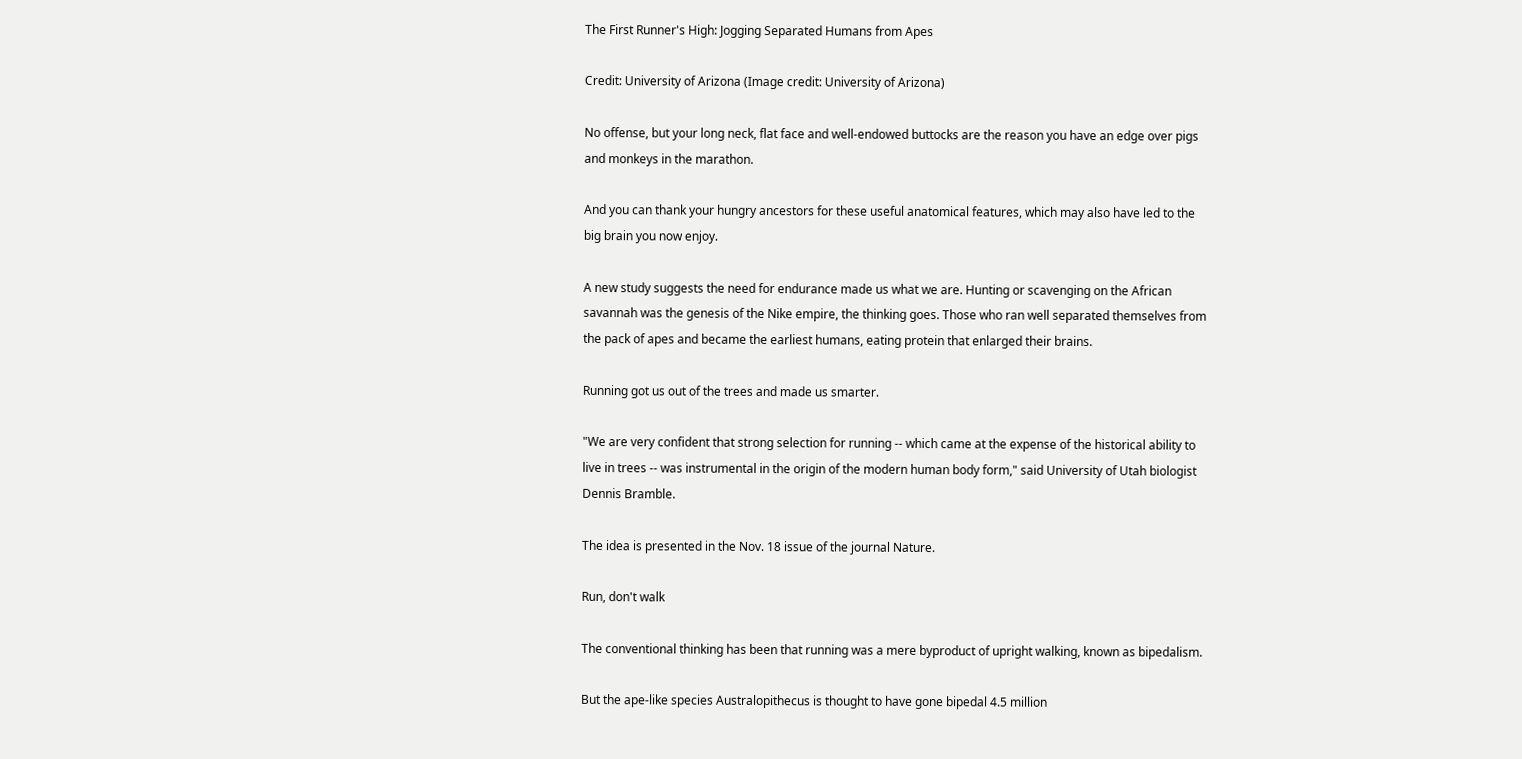The First Runner's High: Jogging Separated Humans from Apes

Credit: University of Arizona (Image credit: University of Arizona)

No offense, but your long neck, flat face and well-endowed buttocks are the reason you have an edge over pigs and monkeys in the marathon.

And you can thank your hungry ancestors for these useful anatomical features, which may also have led to the big brain you now enjoy.

A new study suggests the need for endurance made us what we are. Hunting or scavenging on the African savannah was the genesis of the Nike empire, the thinking goes. Those who ran well separated themselves from the pack of apes and became the earliest humans, eating protein that enlarged their brains.

Running got us out of the trees and made us smarter.

"We are very confident that strong selection for running -- which came at the expense of the historical ability to live in trees -- was instrumental in the origin of the modern human body form," said University of Utah biologist Dennis Bramble.

The idea is presented in the Nov. 18 issue of the journal Nature.

Run, don't walk

The conventional thinking has been that running was a mere byproduct of upright walking, known as bipedalism.

But the ape-like species Australopithecus is thought to have gone bipedal 4.5 million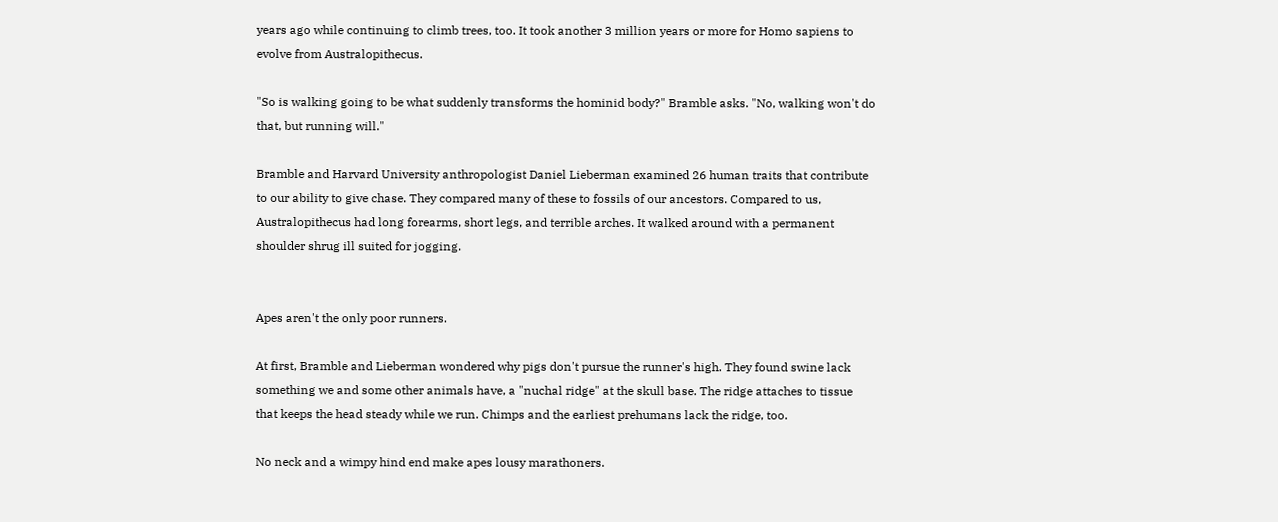years ago while continuing to climb trees, too. It took another 3 million years or more for Homo sapiens to evolve from Australopithecus.

"So is walking going to be what suddenly transforms the hominid body?" Bramble asks. "No, walking won't do that, but running will."

Bramble and Harvard University anthropologist Daniel Lieberman examined 26 human traits that contribute to our ability to give chase. They compared many of these to fossils of our ancestors. Compared to us, Australopithecus had long forearms, short legs, and terrible arches. It walked around with a permanent shoulder shrug ill suited for jogging.


Apes aren't the only poor runners.

At first, Bramble and Lieberman wondered why pigs don't pursue the runner's high. They found swine lack something we and some other animals have, a "nuchal ridge" at the skull base. The ridge attaches to tissue that keeps the head steady while we run. Chimps and the earliest prehumans lack the ridge, too.

No neck and a wimpy hind end make apes lousy marathoners.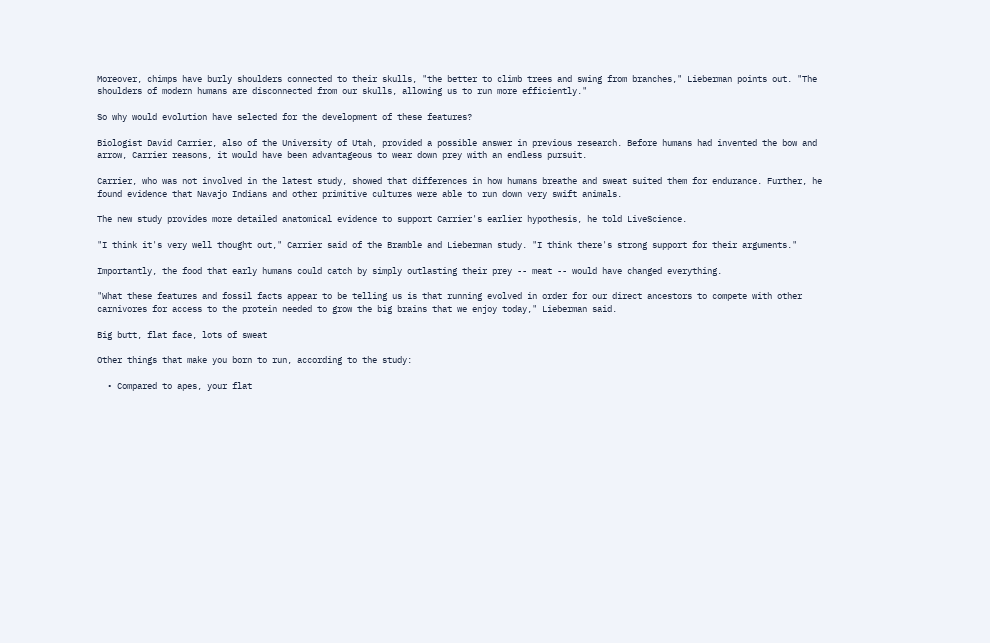Moreover, chimps have burly shoulders connected to their skulls, "the better to climb trees and swing from branches," Lieberman points out. "The shoulders of modern humans are disconnected from our skulls, allowing us to run more efficiently."

So why would evolution have selected for the development of these features?

Biologist David Carrier, also of the University of Utah, provided a possible answer in previous research. Before humans had invented the bow and arrow, Carrier reasons, it would have been advantageous to wear down prey with an endless pursuit.

Carrier, who was not involved in the latest study, showed that differences in how humans breathe and sweat suited them for endurance. Further, he found evidence that Navajo Indians and other primitive cultures were able to run down very swift animals.

The new study provides more detailed anatomical evidence to support Carrier's earlier hypothesis, he told LiveScience.

"I think it's very well thought out," Carrier said of the Bramble and Lieberman study. "I think there's strong support for their arguments."

Importantly, the food that early humans could catch by simply outlasting their prey -- meat -- would have changed everything.

"What these features and fossil facts appear to be telling us is that running evolved in order for our direct ancestors to compete with other carnivores for access to the protein needed to grow the big brains that we enjoy today," Lieberman said.

Big butt, flat face, lots of sweat

Other things that make you born to run, according to the study:

  • Compared to apes, your flat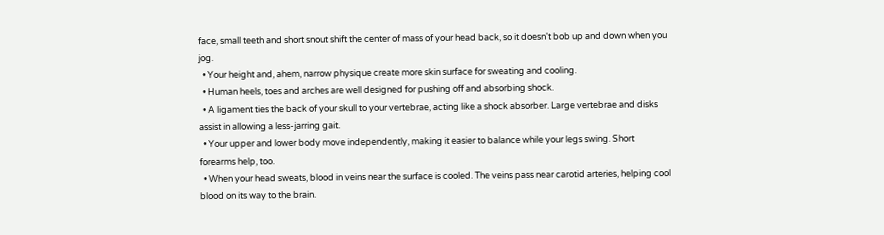face, small teeth and short snout shift the center of mass of your head back, so it doesn't bob up and down when you jog.
  • Your height and, ahem, narrow physique create more skin surface for sweating and cooling.
  • Human heels, toes and arches are well designed for pushing off and absorbing shock.
  • A ligament ties the back of your skull to your vertebrae, acting like a shock absorber. Large vertebrae and disks assist in allowing a less-jarring gait.
  • Your upper and lower body move independently, making it easier to balance while your legs swing. Short forearms help, too.
  • When your head sweats, blood in veins near the surface is cooled. The veins pass near carotid arteries, helping cool blood on its way to the brain.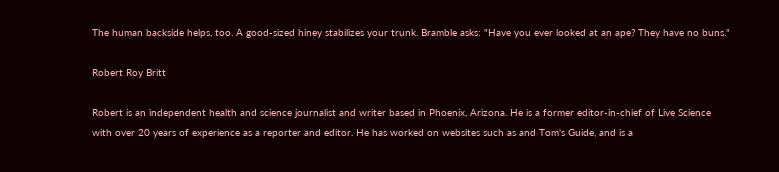The human backside helps, too. A good-sized hiney stabilizes your trunk. Bramble asks: "Have you ever looked at an ape? They have no buns."

Robert Roy Britt

Robert is an independent health and science journalist and writer based in Phoenix, Arizona. He is a former editor-in-chief of Live Science with over 20 years of experience as a reporter and editor. He has worked on websites such as and Tom's Guide, and is a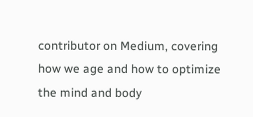contributor on Medium, covering how we age and how to optimize the mind and body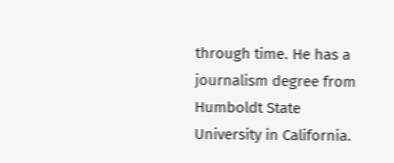through time. He has a journalism degree from Humboldt State University in California.